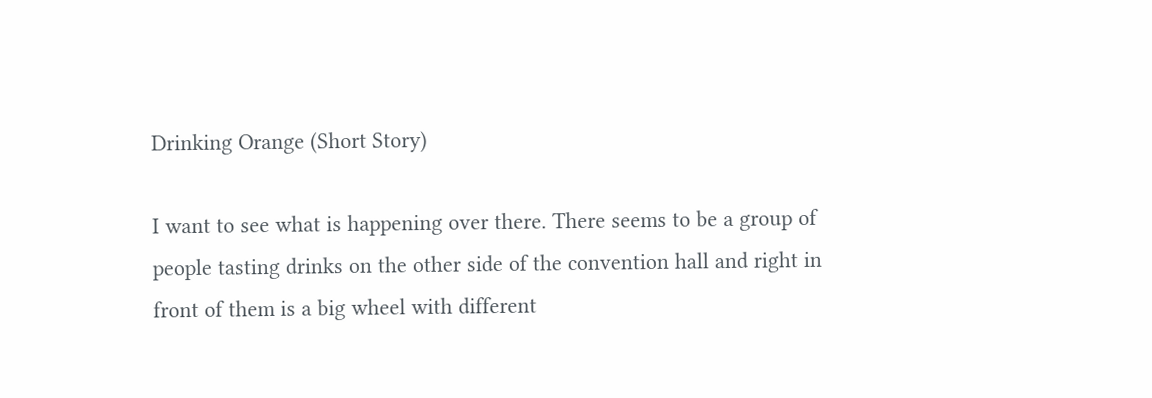Drinking Orange (Short Story)

I want to see what is happening over there. There seems to be a group of people tasting drinks on the other side of the convention hall and right in front of them is a big wheel with different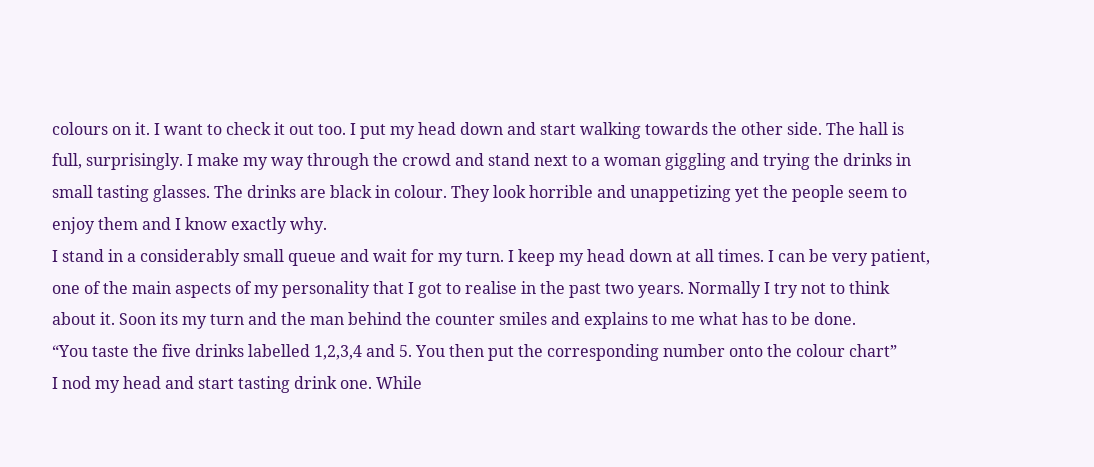colours on it. I want to check it out too. I put my head down and start walking towards the other side. The hall is full, surprisingly. I make my way through the crowd and stand next to a woman giggling and trying the drinks in small tasting glasses. The drinks are black in colour. They look horrible and unappetizing yet the people seem to enjoy them and I know exactly why.
I stand in a considerably small queue and wait for my turn. I keep my head down at all times. I can be very patient, one of the main aspects of my personality that I got to realise in the past two years. Normally I try not to think about it. Soon its my turn and the man behind the counter smiles and explains to me what has to be done.
“You taste the five drinks labelled 1,2,3,4 and 5. You then put the corresponding number onto the colour chart”
I nod my head and start tasting drink one. While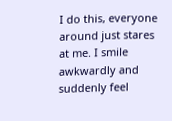I do this, everyone around just stares at me. I smile awkwardly and suddenly feel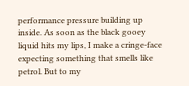performance pressure building up inside. As soon as the black gooey liquid hits my lips, I make a cringe-face expecting something that smells like petrol. But to my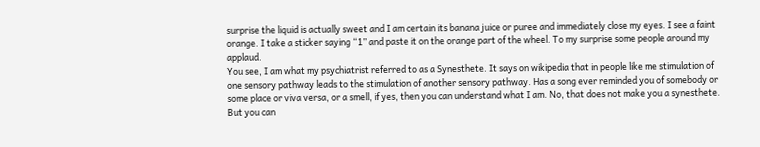surprise the liquid is actually sweet and I am certain its banana juice or puree and immediately close my eyes. I see a faint orange. I take a sticker saying “1” and paste it on the orange part of the wheel. To my surprise some people around my applaud.
You see, I am what my psychiatrist referred to as a Synesthete. It says on wikipedia that in people like me stimulation of one sensory pathway leads to the stimulation of another sensory pathway. Has a song ever reminded you of somebody or some place or viva versa, or a smell, if yes, then you can understand what I am. No, that does not make you a synesthete. But you can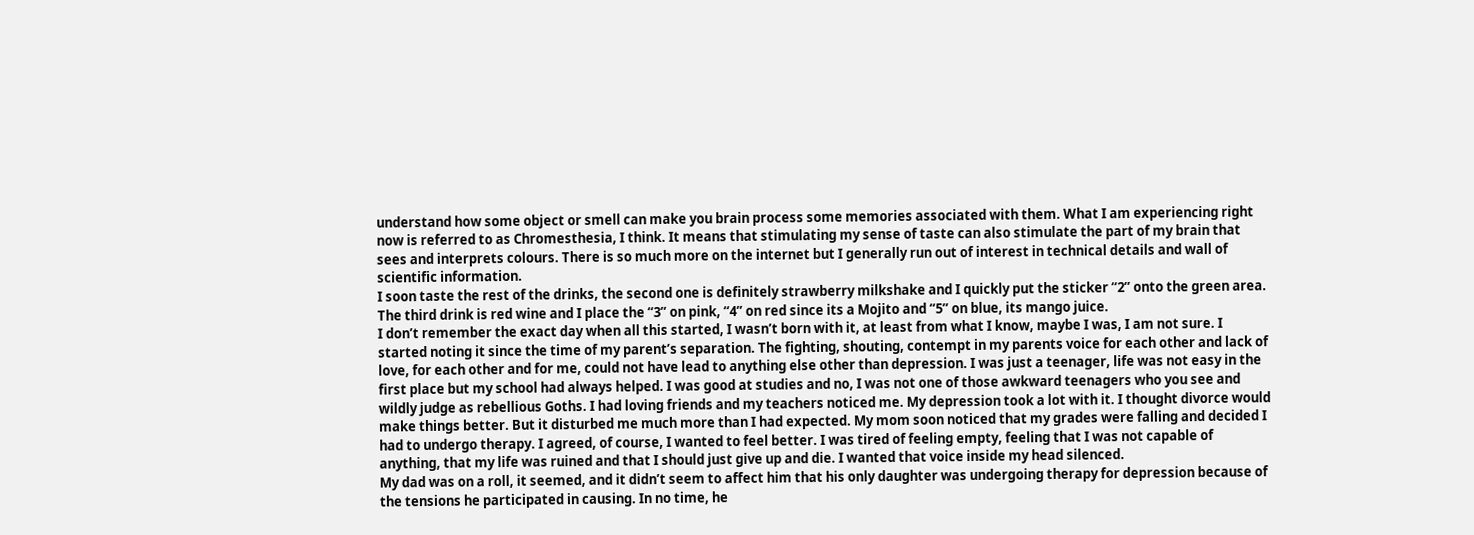understand how some object or smell can make you brain process some memories associated with them. What I am experiencing right now is referred to as Chromesthesia, I think. It means that stimulating my sense of taste can also stimulate the part of my brain that sees and interprets colours. There is so much more on the internet but I generally run out of interest in technical details and wall of scientific information.
I soon taste the rest of the drinks, the second one is definitely strawberry milkshake and I quickly put the sticker “2” onto the green area. The third drink is red wine and I place the “3” on pink, “4” on red since its a Mojito and “5” on blue, its mango juice.
I don’t remember the exact day when all this started, I wasn’t born with it, at least from what I know, maybe I was, I am not sure. I started noting it since the time of my parent’s separation. The fighting, shouting, contempt in my parents voice for each other and lack of love, for each other and for me, could not have lead to anything else other than depression. I was just a teenager, life was not easy in the first place but my school had always helped. I was good at studies and no, I was not one of those awkward teenagers who you see and wildly judge as rebellious Goths. I had loving friends and my teachers noticed me. My depression took a lot with it. I thought divorce would make things better. But it disturbed me much more than I had expected. My mom soon noticed that my grades were falling and decided I had to undergo therapy. I agreed, of course, I wanted to feel better. I was tired of feeling empty, feeling that I was not capable of anything, that my life was ruined and that I should just give up and die. I wanted that voice inside my head silenced.
My dad was on a roll, it seemed, and it didn’t seem to affect him that his only daughter was undergoing therapy for depression because of the tensions he participated in causing. In no time, he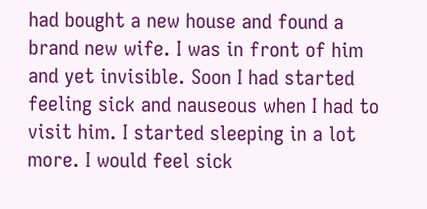had bought a new house and found a brand new wife. I was in front of him and yet invisible. Soon I had started feeling sick and nauseous when I had to visit him. I started sleeping in a lot more. I would feel sick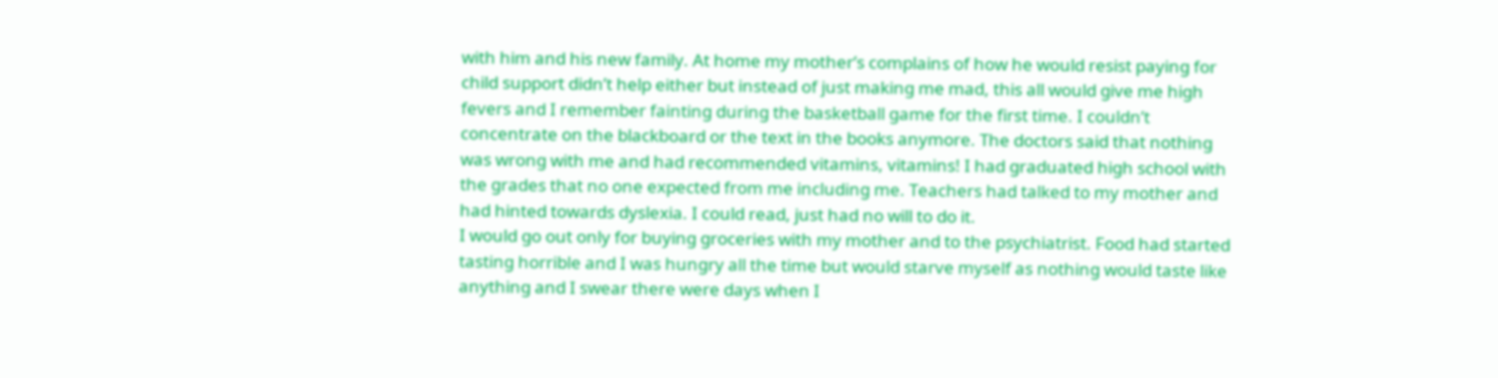with him and his new family. At home my mother’s complains of how he would resist paying for child support didn’t help either but instead of just making me mad, this all would give me high fevers and I remember fainting during the basketball game for the first time. I couldn’t concentrate on the blackboard or the text in the books anymore. The doctors said that nothing was wrong with me and had recommended vitamins, vitamins! I had graduated high school with the grades that no one expected from me including me. Teachers had talked to my mother and had hinted towards dyslexia. I could read, just had no will to do it.
I would go out only for buying groceries with my mother and to the psychiatrist. Food had started tasting horrible and I was hungry all the time but would starve myself as nothing would taste like anything and I swear there were days when I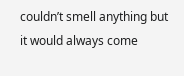couldn’t smell anything but it would always come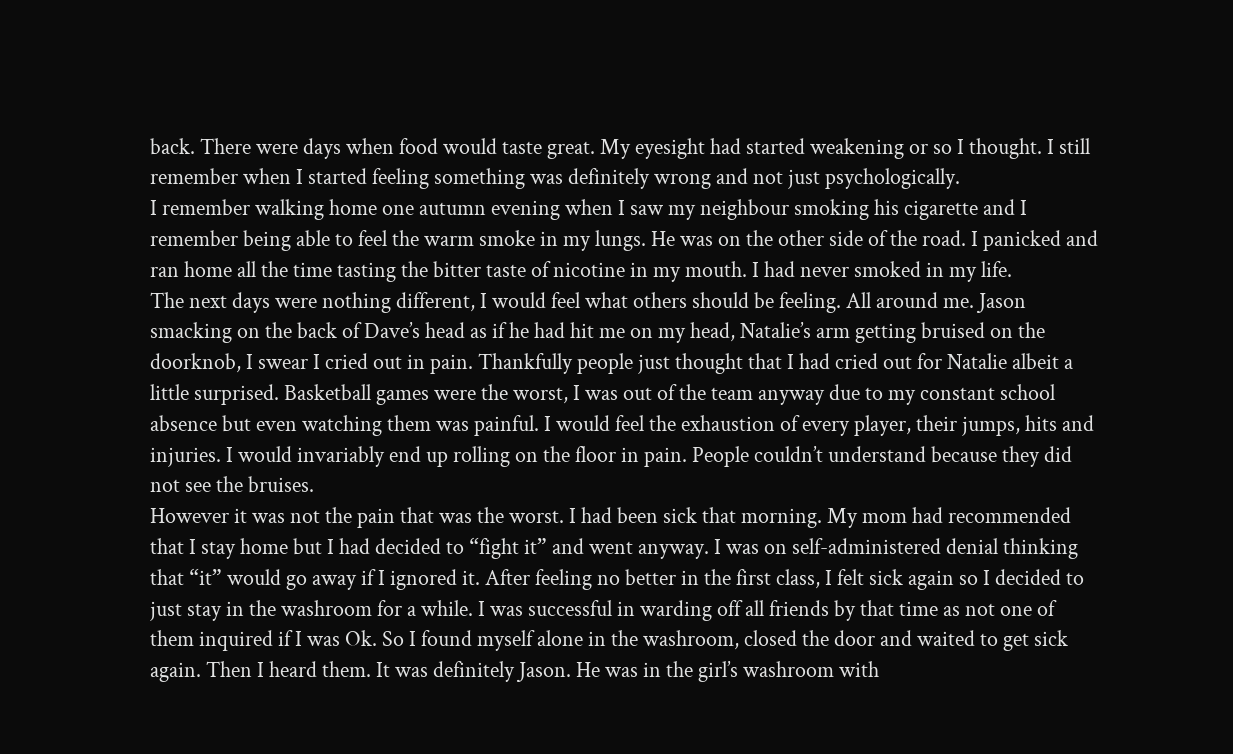back. There were days when food would taste great. My eyesight had started weakening or so I thought. I still remember when I started feeling something was definitely wrong and not just psychologically.
I remember walking home one autumn evening when I saw my neighbour smoking his cigarette and I remember being able to feel the warm smoke in my lungs. He was on the other side of the road. I panicked and ran home all the time tasting the bitter taste of nicotine in my mouth. I had never smoked in my life.
The next days were nothing different, I would feel what others should be feeling. All around me. Jason smacking on the back of Dave’s head as if he had hit me on my head, Natalie’s arm getting bruised on the doorknob, I swear I cried out in pain. Thankfully people just thought that I had cried out for Natalie albeit a little surprised. Basketball games were the worst, I was out of the team anyway due to my constant school absence but even watching them was painful. I would feel the exhaustion of every player, their jumps, hits and injuries. I would invariably end up rolling on the floor in pain. People couldn’t understand because they did not see the bruises.
However it was not the pain that was the worst. I had been sick that morning. My mom had recommended that I stay home but I had decided to “fight it” and went anyway. I was on self-administered denial thinking that “it” would go away if I ignored it. After feeling no better in the first class, I felt sick again so I decided to just stay in the washroom for a while. I was successful in warding off all friends by that time as not one of them inquired if I was Ok. So I found myself alone in the washroom, closed the door and waited to get sick again. Then I heard them. It was definitely Jason. He was in the girl’s washroom with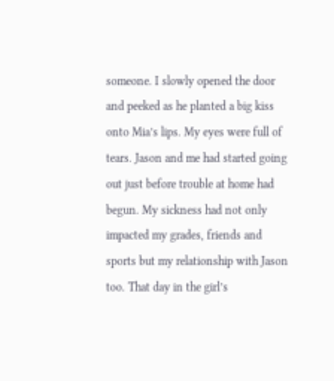someone. I slowly opened the door and peeked as he planted a big kiss onto Mia’s lips. My eyes were full of tears. Jason and me had started going out just before trouble at home had begun. My sickness had not only impacted my grades, friends and sports but my relationship with Jason too. That day in the girl’s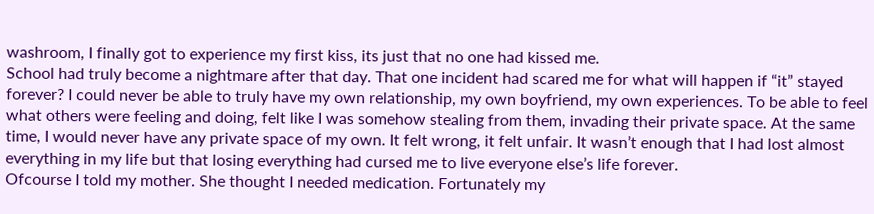washroom, I finally got to experience my first kiss, its just that no one had kissed me.
School had truly become a nightmare after that day. That one incident had scared me for what will happen if “it” stayed forever? I could never be able to truly have my own relationship, my own boyfriend, my own experiences. To be able to feel what others were feeling and doing, felt like I was somehow stealing from them, invading their private space. At the same time, I would never have any private space of my own. It felt wrong, it felt unfair. It wasn’t enough that I had lost almost everything in my life but that losing everything had cursed me to live everyone else’s life forever.
Ofcourse I told my mother. She thought I needed medication. Fortunately my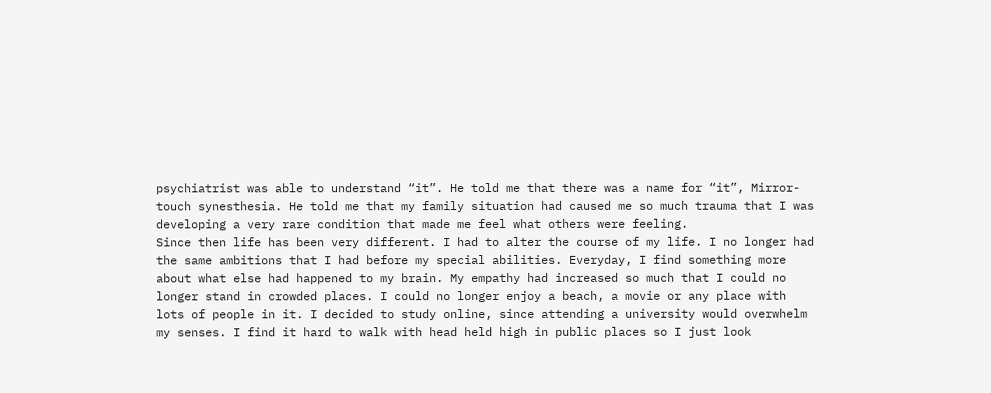psychiatrist was able to understand “it”. He told me that there was a name for “it”, Mirror-touch synesthesia. He told me that my family situation had caused me so much trauma that I was developing a very rare condition that made me feel what others were feeling.
Since then life has been very different. I had to alter the course of my life. I no longer had the same ambitions that I had before my special abilities. Everyday, I find something more about what else had happened to my brain. My empathy had increased so much that I could no longer stand in crowded places. I could no longer enjoy a beach, a movie or any place with lots of people in it. I decided to study online, since attending a university would overwhelm my senses. I find it hard to walk with head held high in public places so I just look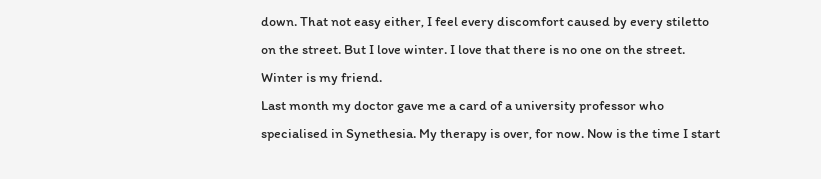down. That not easy either, I feel every discomfort caused by every stiletto on the street. But I love winter. I love that there is no one on the street. Winter is my friend.
Last month my doctor gave me a card of a university professor who specialised in Synethesia. My therapy is over, for now. Now is the time I start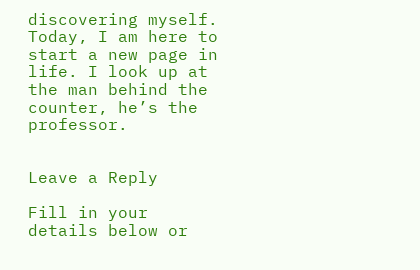discovering myself. Today, I am here to start a new page in life. I look up at the man behind the counter, he’s the professor.


Leave a Reply

Fill in your details below or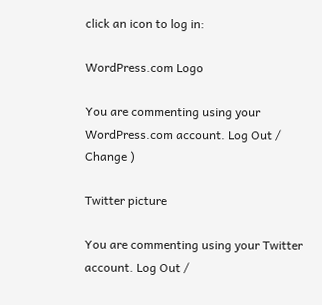click an icon to log in:

WordPress.com Logo

You are commenting using your WordPress.com account. Log Out / Change )

Twitter picture

You are commenting using your Twitter account. Log Out /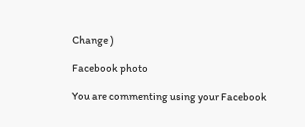Change )

Facebook photo

You are commenting using your Facebook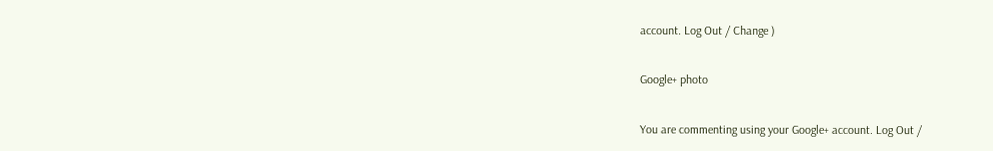account. Log Out / Change )

Google+ photo

You are commenting using your Google+ account. Log Out /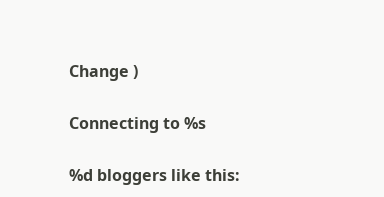Change )

Connecting to %s

%d bloggers like this: